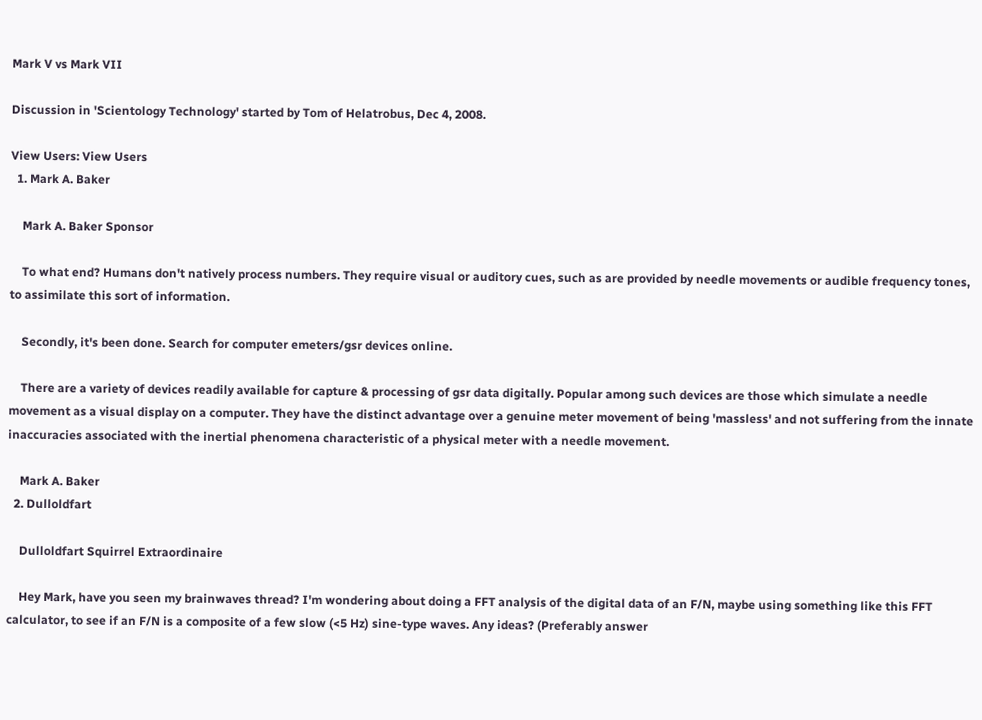Mark V vs Mark VII

Discussion in 'Scientology Technology' started by Tom of Helatrobus, Dec 4, 2008.

View Users: View Users
  1. Mark A. Baker

    Mark A. Baker Sponsor

    To what end? Humans don't natively process numbers. They require visual or auditory cues, such as are provided by needle movements or audible frequency tones, to assimilate this sort of information.

    Secondly, it's been done. Search for computer emeters/gsr devices online.

    There are a variety of devices readily available for capture & processing of gsr data digitally. Popular among such devices are those which simulate a needle movement as a visual display on a computer. They have the distinct advantage over a genuine meter movement of being 'massless' and not suffering from the innate inaccuracies associated with the inertial phenomena characteristic of a physical meter with a needle movement.

    Mark A. Baker
  2. Dulloldfart

    Dulloldfart Squirrel Extraordinaire

    Hey Mark, have you seen my brainwaves thread? I'm wondering about doing a FFT analysis of the digital data of an F/N, maybe using something like this FFT calculator, to see if an F/N is a composite of a few slow (<5 Hz) sine-type waves. Any ideas? (Preferably answer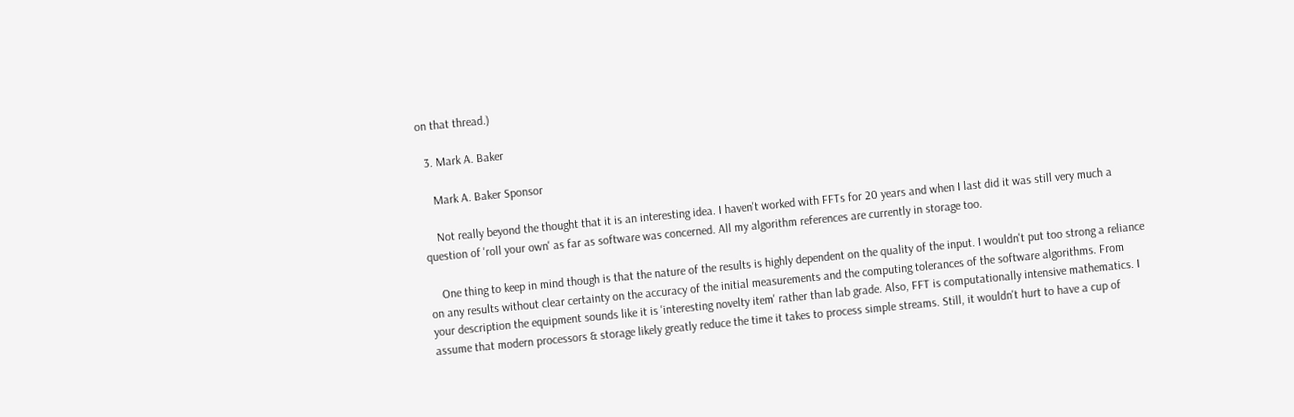on that thread.)

  3. Mark A. Baker

    Mark A. Baker Sponsor

    Not really beyond the thought that it is an interesting idea. I haven't worked with FFTs for 20 years and when I last did it was still very much a question of 'roll your own' as far as software was concerned. All my algorithm references are currently in storage too.

    One thing to keep in mind though is that the nature of the results is highly dependent on the quality of the input. I wouldn't put too strong a reliance on any results without clear certainty on the accuracy of the initial measurements and the computing tolerances of the software algorithms. From your description the equipment sounds like it is 'interesting novelty item' rather than lab grade. Also, FFT is computationally intensive mathematics. I assume that modern processors & storage likely greatly reduce the time it takes to process simple streams. Still, it wouldn't hurt to have a cup of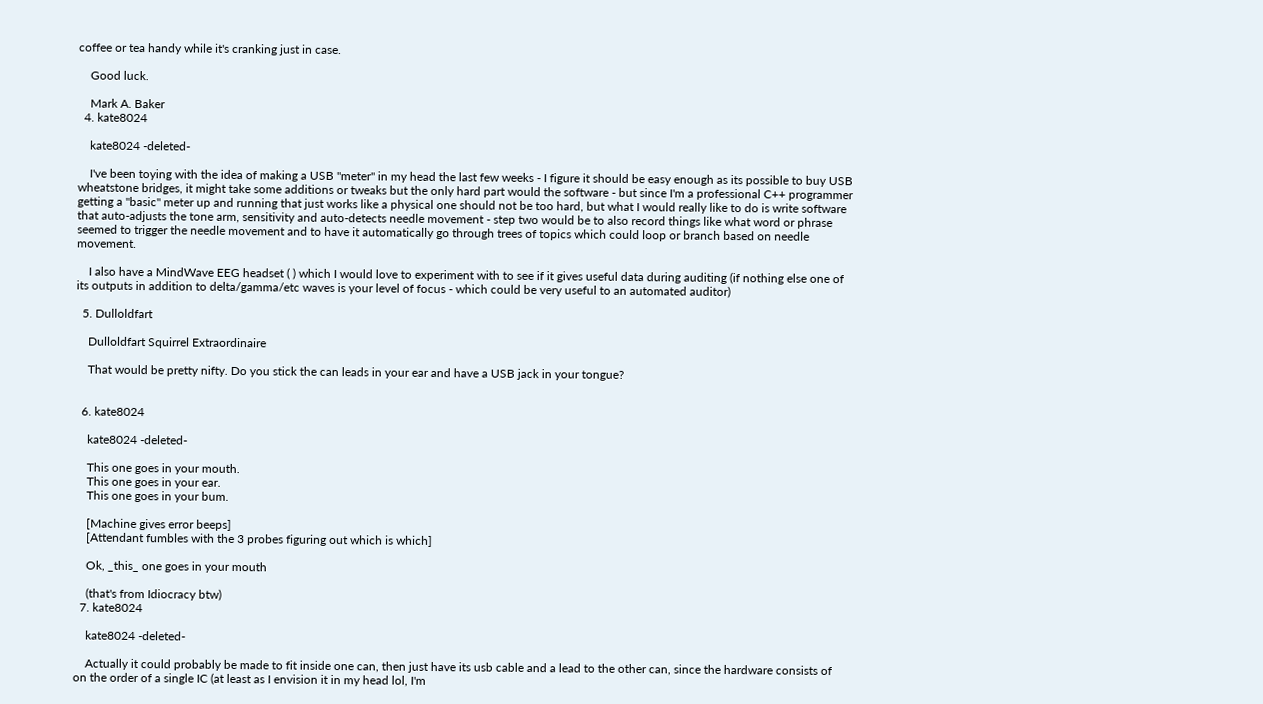coffee or tea handy while it's cranking just in case.

    Good luck.

    Mark A. Baker
  4. kate8024

    kate8024 -deleted-

    I've been toying with the idea of making a USB "meter" in my head the last few weeks - I figure it should be easy enough as its possible to buy USB wheatstone bridges, it might take some additions or tweaks but the only hard part would the software - but since I'm a professional C++ programmer getting a "basic" meter up and running that just works like a physical one should not be too hard, but what I would really like to do is write software that auto-adjusts the tone arm, sensitivity and auto-detects needle movement - step two would be to also record things like what word or phrase seemed to trigger the needle movement and to have it automatically go through trees of topics which could loop or branch based on needle movement.

    I also have a MindWave EEG headset ( ) which I would love to experiment with to see if it gives useful data during auditing (if nothing else one of its outputs in addition to delta/gamma/etc waves is your level of focus - which could be very useful to an automated auditor)

  5. Dulloldfart

    Dulloldfart Squirrel Extraordinaire

    That would be pretty nifty. Do you stick the can leads in your ear and have a USB jack in your tongue?


  6. kate8024

    kate8024 -deleted-

    This one goes in your mouth.
    This one goes in your ear.
    This one goes in your bum.

    [Machine gives error beeps]
    [Attendant fumbles with the 3 probes figuring out which is which]

    Ok, _this_ one goes in your mouth

    (that's from Idiocracy btw)
  7. kate8024

    kate8024 -deleted-

    Actually it could probably be made to fit inside one can, then just have its usb cable and a lead to the other can, since the hardware consists of on the order of a single IC (at least as I envision it in my head lol, I'm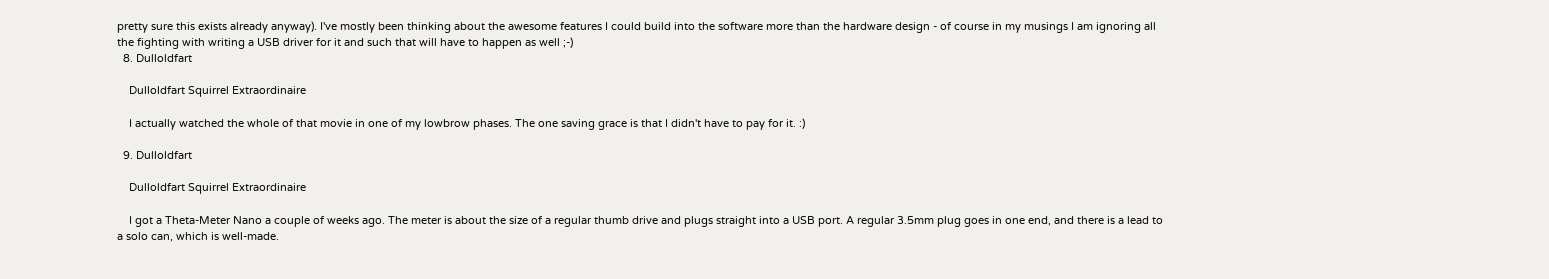pretty sure this exists already anyway). I've mostly been thinking about the awesome features I could build into the software more than the hardware design - of course in my musings I am ignoring all the fighting with writing a USB driver for it and such that will have to happen as well ;-)
  8. Dulloldfart

    Dulloldfart Squirrel Extraordinaire

    I actually watched the whole of that movie in one of my lowbrow phases. The one saving grace is that I didn't have to pay for it. :)

  9. Dulloldfart

    Dulloldfart Squirrel Extraordinaire

    I got a Theta-Meter Nano a couple of weeks ago. The meter is about the size of a regular thumb drive and plugs straight into a USB port. A regular 3.5mm plug goes in one end, and there is a lead to a solo can, which is well-made.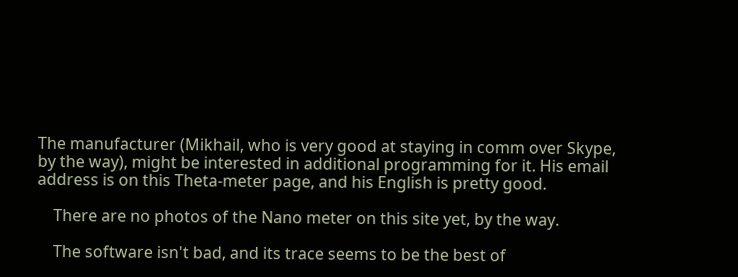The manufacturer (Mikhail, who is very good at staying in comm over Skype, by the way), might be interested in additional programming for it. His email address is on this Theta-meter page, and his English is pretty good.

    There are no photos of the Nano meter on this site yet, by the way.

    The software isn't bad, and its trace seems to be the best of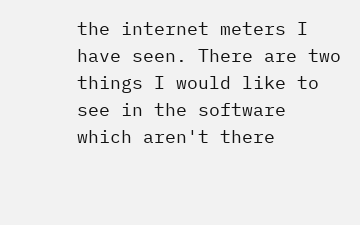the internet meters I have seen. There are two things I would like to see in the software which aren't there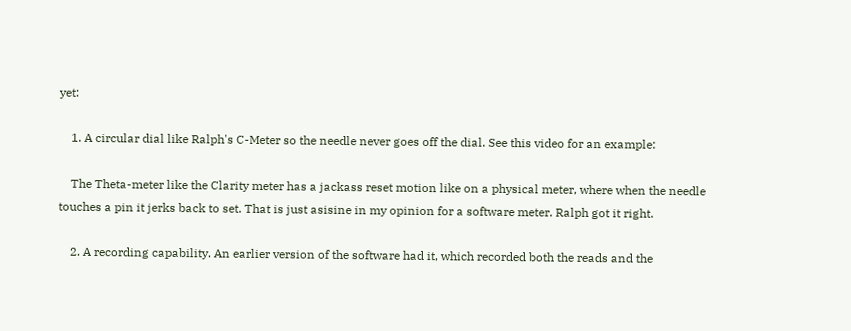yet:

    1. A circular dial like Ralph's C-Meter so the needle never goes off the dial. See this video for an example:

    The Theta-meter like the Clarity meter has a jackass reset motion like on a physical meter, where when the needle touches a pin it jerks back to set. That is just asisine in my opinion for a software meter. Ralph got it right.

    2. A recording capability. An earlier version of the software had it, which recorded both the reads and the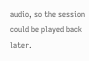audio, so the session could be played back later.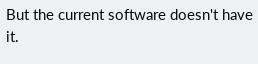But the current software doesn't have it.